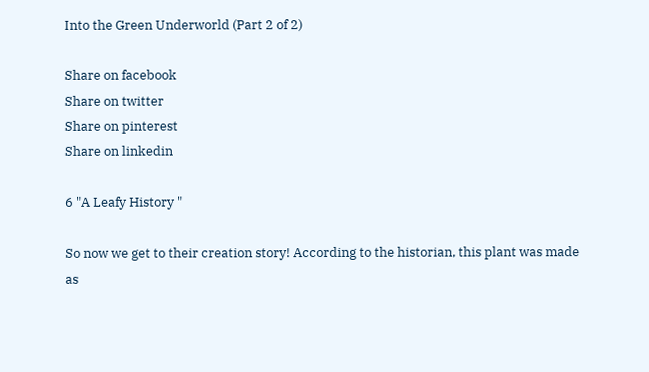Into the Green Underworld (Part 2 of 2)

Share on facebook
Share on twitter
Share on pinterest
Share on linkedin

6 "A Leafy History "

So now we get to their creation story! According to the historian, this plant was made as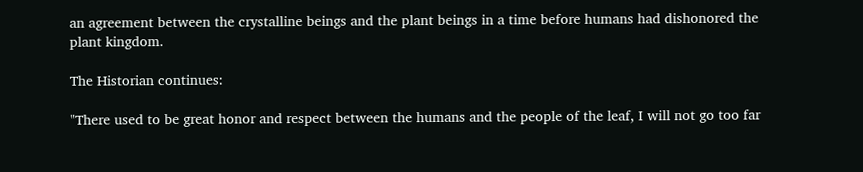an agreement between the crystalline beings and the plant beings in a time before humans had dishonored the plant kingdom.

The Historian continues:

"There used to be great honor and respect between the humans and the people of the leaf, I will not go too far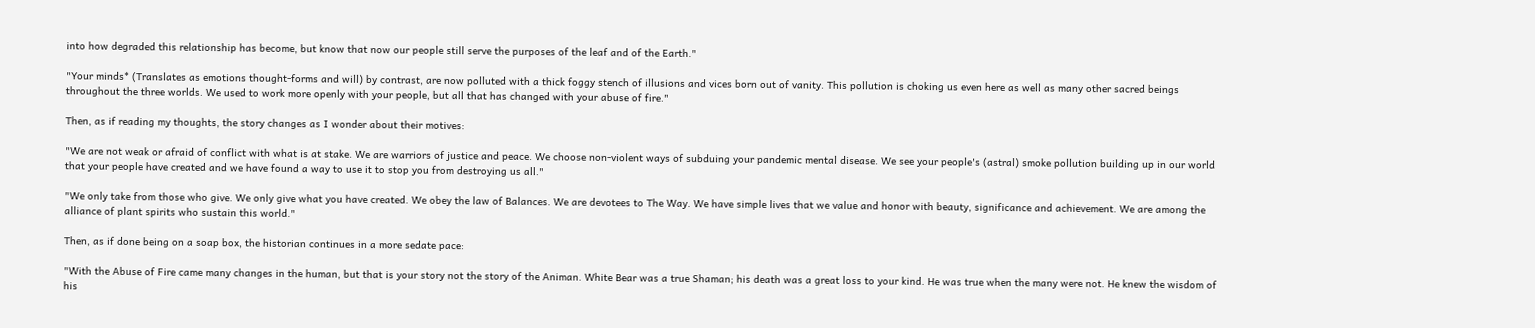into how degraded this relationship has become, but know that now our people still serve the purposes of the leaf and of the Earth."

"Your minds* (Translates as emotions thought-forms and will) by contrast, are now polluted with a thick foggy stench of illusions and vices born out of vanity. This pollution is choking us even here as well as many other sacred beings throughout the three worlds. We used to work more openly with your people, but all that has changed with your abuse of fire."

Then, as if reading my thoughts, the story changes as I wonder about their motives:

"We are not weak or afraid of conflict with what is at stake. We are warriors of justice and peace. We choose non-violent ways of subduing your pandemic mental disease. We see your people's (astral) smoke pollution building up in our world that your people have created and we have found a way to use it to stop you from destroying us all."

"We only take from those who give. We only give what you have created. We obey the law of Balances. We are devotees to The Way. We have simple lives that we value and honor with beauty, significance and achievement. We are among the alliance of plant spirits who sustain this world."

Then, as if done being on a soap box, the historian continues in a more sedate pace:

"With the Abuse of Fire came many changes in the human, but that is your story not the story of the Animan. White Bear was a true Shaman; his death was a great loss to your kind. He was true when the many were not. He knew the wisdom of his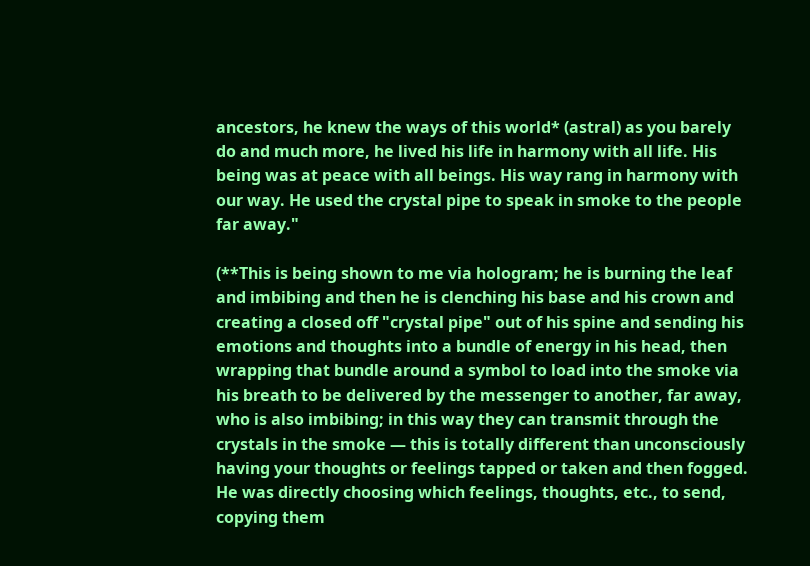ancestors, he knew the ways of this world* (astral) as you barely do and much more, he lived his life in harmony with all life. His being was at peace with all beings. His way rang in harmony with our way. He used the crystal pipe to speak in smoke to the people far away."

(**This is being shown to me via hologram; he is burning the leaf and imbibing and then he is clenching his base and his crown and creating a closed off "crystal pipe" out of his spine and sending his emotions and thoughts into a bundle of energy in his head, then wrapping that bundle around a symbol to load into the smoke via his breath to be delivered by the messenger to another, far away, who is also imbibing; in this way they can transmit through the crystals in the smoke — this is totally different than unconsciously having your thoughts or feelings tapped or taken and then fogged. He was directly choosing which feelings, thoughts, etc., to send, copying them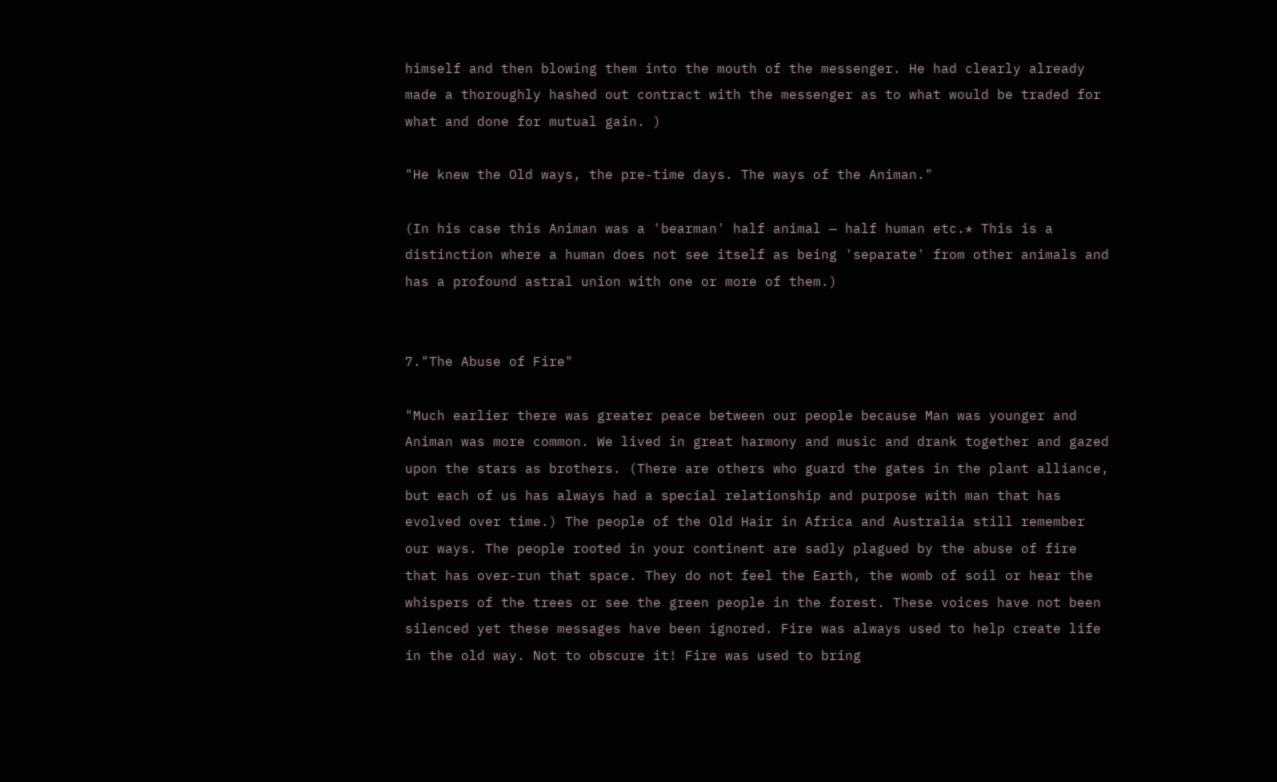himself and then blowing them into the mouth of the messenger. He had clearly already made a thoroughly hashed out contract with the messenger as to what would be traded for what and done for mutual gain. )

"He knew the Old ways, the pre-time days. The ways of the Animan."

(In his case this Animan was a 'bearman' half animal — half human etc.* This is a distinction where a human does not see itself as being 'separate' from other animals and has a profound astral union with one or more of them.)


7."The Abuse of Fire"

"Much earlier there was greater peace between our people because Man was younger and Animan was more common. We lived in great harmony and music and drank together and gazed upon the stars as brothers. (There are others who guard the gates in the plant alliance, but each of us has always had a special relationship and purpose with man that has evolved over time.) The people of the Old Hair in Africa and Australia still remember our ways. The people rooted in your continent are sadly plagued by the abuse of fire that has over-run that space. They do not feel the Earth, the womb of soil or hear the whispers of the trees or see the green people in the forest. These voices have not been silenced yet these messages have been ignored. Fire was always used to help create life in the old way. Not to obscure it! Fire was used to bring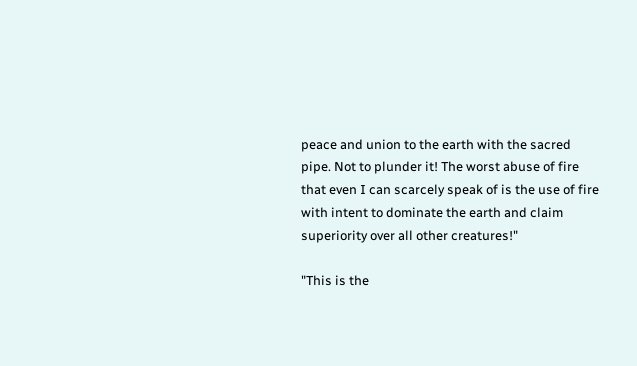peace and union to the earth with the sacred pipe. Not to plunder it! The worst abuse of fire that even I can scarcely speak of is the use of fire with intent to dominate the earth and claim superiority over all other creatures!"

"This is the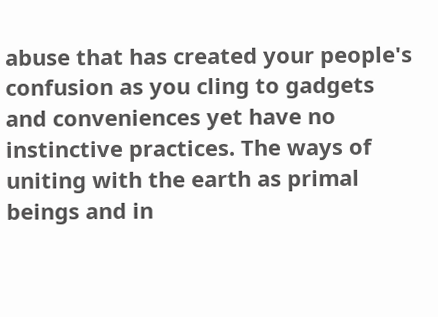abuse that has created your people's confusion as you cling to gadgets and conveniences yet have no instinctive practices. The ways of uniting with the earth as primal beings and in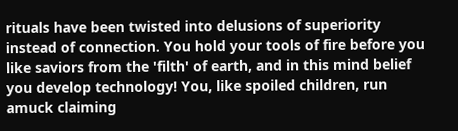rituals have been twisted into delusions of superiority instead of connection. You hold your tools of fire before you like saviors from the 'filth' of earth, and in this mind belief you develop technology! You, like spoiled children, run amuck claiming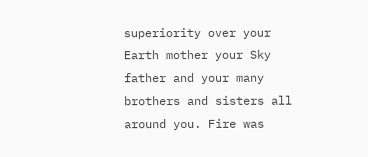superiority over your Earth mother your Sky father and your many brothers and sisters all around you. Fire was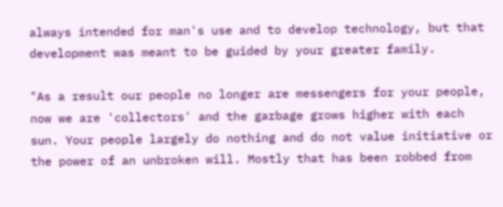always intended for man's use and to develop technology, but that development was meant to be guided by your greater family.

"As a result our people no longer are messengers for your people, now we are 'collectors' and the garbage grows higher with each sun. Your people largely do nothing and do not value initiative or the power of an unbroken will. Mostly that has been robbed from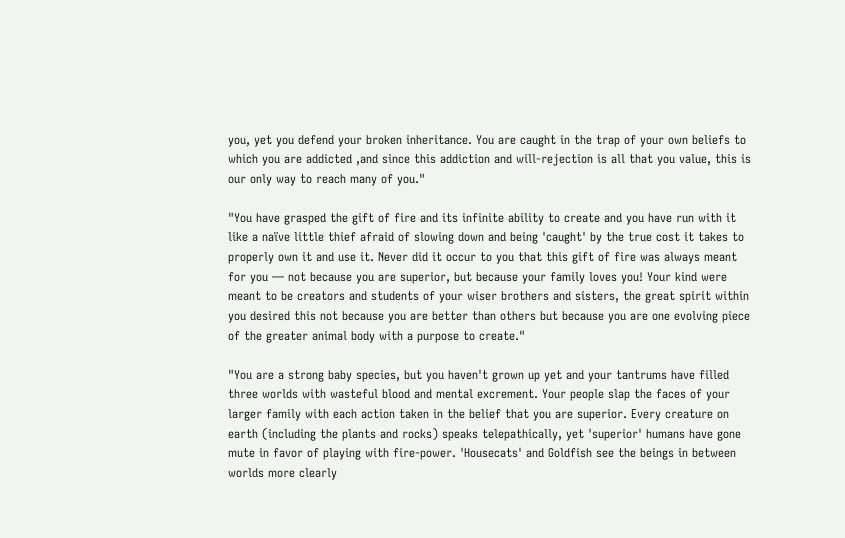you, yet you defend your broken inheritance. You are caught in the trap of your own beliefs to which you are addicted ,and since this addiction and will-rejection is all that you value, this is our only way to reach many of you."

"You have grasped the gift of fire and its infinite ability to create and you have run with it like a naïve little thief afraid of slowing down and being 'caught' by the true cost it takes to properly own it and use it. Never did it occur to you that this gift of fire was always meant for you — not because you are superior, but because your family loves you! Your kind were meant to be creators and students of your wiser brothers and sisters, the great spirit within you desired this not because you are better than others but because you are one evolving piece of the greater animal body with a purpose to create."

"You are a strong baby species, but you haven't grown up yet and your tantrums have filled three worlds with wasteful blood and mental excrement. Your people slap the faces of your larger family with each action taken in the belief that you are superior. Every creature on earth (including the plants and rocks) speaks telepathically, yet 'superior' humans have gone mute in favor of playing with fire-power. 'Housecats' and Goldfish see the beings in between worlds more clearly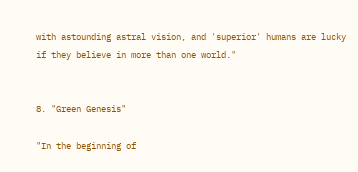with astounding astral vision, and 'superior' humans are lucky if they believe in more than one world."


8. "Green Genesis"

"In the beginning of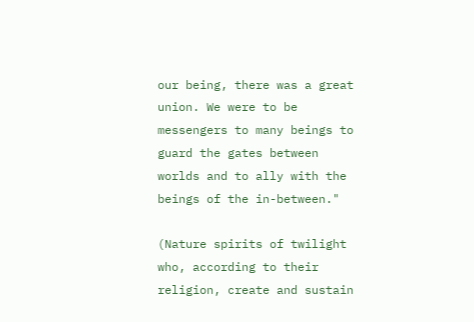our being, there was a great union. We were to be messengers to many beings to guard the gates between worlds and to ally with the beings of the in-between."

(Nature spirits of twilight who, according to their religion, create and sustain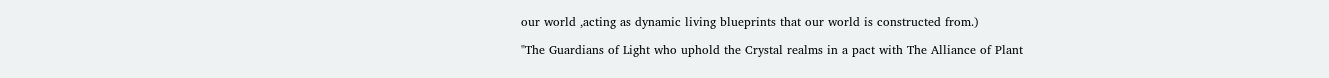our world ,acting as dynamic living blueprints that our world is constructed from.)

"The Guardians of Light who uphold the Crystal realms in a pact with The Alliance of Plant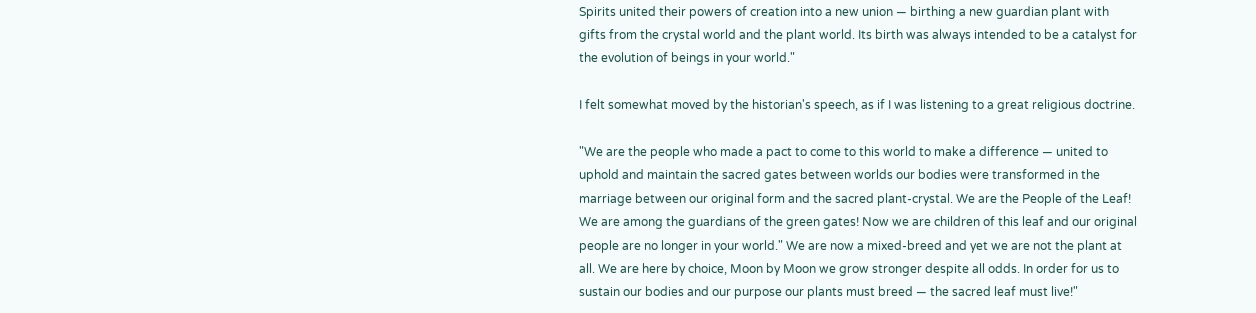Spirits united their powers of creation into a new union — birthing a new guardian plant with gifts from the crystal world and the plant world. Its birth was always intended to be a catalyst for the evolution of beings in your world."

I felt somewhat moved by the historian's speech, as if I was listening to a great religious doctrine.

"We are the people who made a pact to come to this world to make a difference — united to uphold and maintain the sacred gates between worlds our bodies were transformed in the marriage between our original form and the sacred plant-crystal. We are the People of the Leaf! We are among the guardians of the green gates! Now we are children of this leaf and our original people are no longer in your world." We are now a mixed-breed and yet we are not the plant at all. We are here by choice, Moon by Moon we grow stronger despite all odds. In order for us to sustain our bodies and our purpose our plants must breed — the sacred leaf must live!"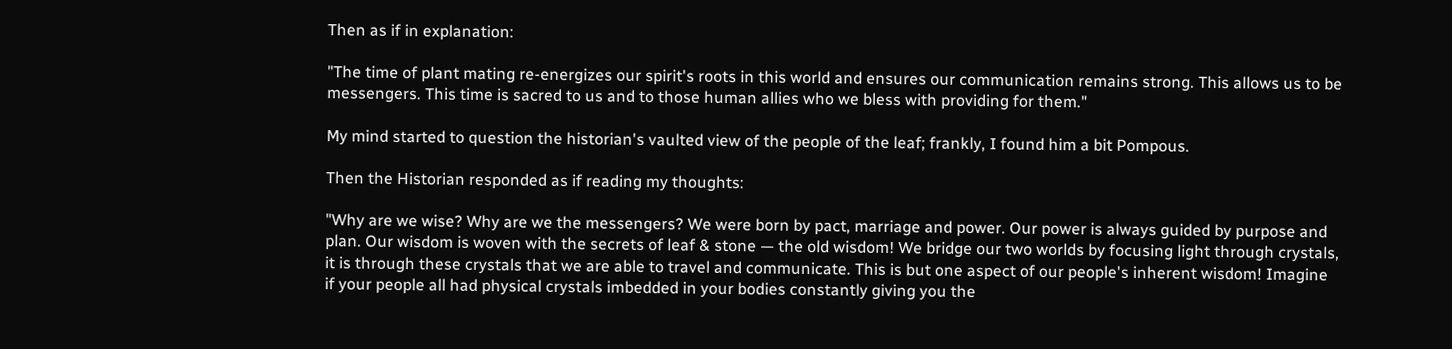Then as if in explanation:

"The time of plant mating re-energizes our spirit's roots in this world and ensures our communication remains strong. This allows us to be messengers. This time is sacred to us and to those human allies who we bless with providing for them."

My mind started to question the historian's vaulted view of the people of the leaf; frankly, I found him a bit Pompous.

Then the Historian responded as if reading my thoughts:

"Why are we wise? Why are we the messengers? We were born by pact, marriage and power. Our power is always guided by purpose and plan. Our wisdom is woven with the secrets of leaf & stone — the old wisdom! We bridge our two worlds by focusing light through crystals, it is through these crystals that we are able to travel and communicate. This is but one aspect of our people's inherent wisdom! Imagine if your people all had physical crystals imbedded in your bodies constantly giving you the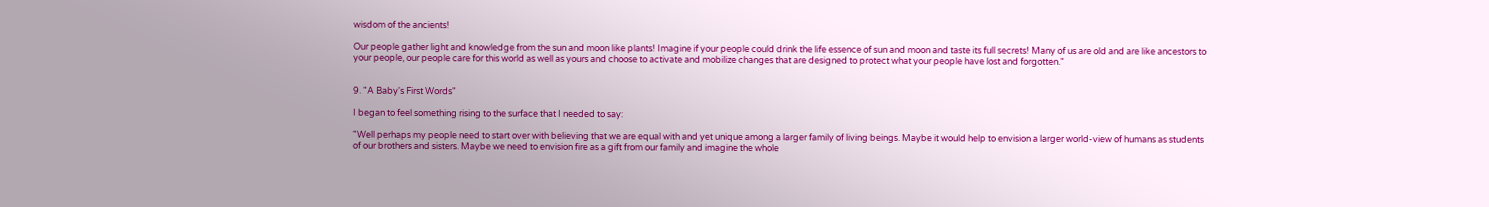wisdom of the ancients!

Our people gather light and knowledge from the sun and moon like plants! Imagine if your people could drink the life essence of sun and moon and taste its full secrets! Many of us are old and are like ancestors to your people, our people care for this world as well as yours and choose to activate and mobilize changes that are designed to protect what your people have lost and forgotten."


9. "A Baby's First Words"

I began to feel something rising to the surface that I needed to say:

"Well perhaps my people need to start over with believing that we are equal with and yet unique among a larger family of living beings. Maybe it would help to envision a larger world-view of humans as students of our brothers and sisters. Maybe we need to envision fire as a gift from our family and imagine the whole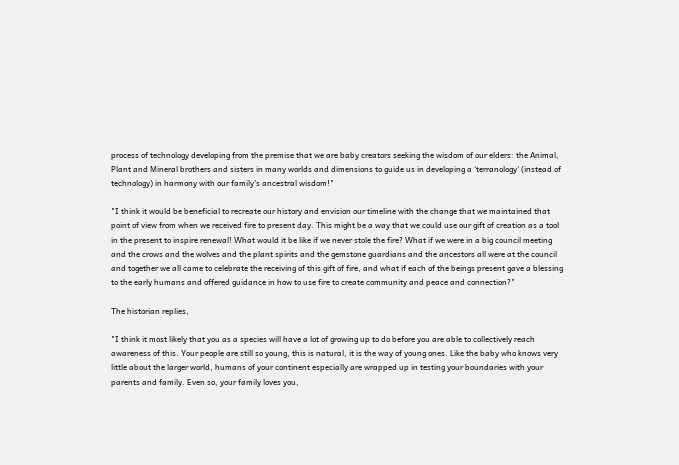process of technology developing from the premise that we are baby creators seeking the wisdom of our elders: the Animal, Plant and Mineral brothers and sisters in many worlds and dimensions to guide us in developing a ‘terranology' (instead of technology) in harmony with our family's ancestral wisdom!"

"I think it would be beneficial to recreate our history and envision our timeline with the change that we maintained that point of view from when we received fire to present day. This might be a way that we could use our gift of creation as a tool in the present to inspire renewal! What would it be like if we never stole the fire? What if we were in a big council meeting and the crows and the wolves and the plant spirits and the gemstone guardians and the ancestors all were at the council and together we all came to celebrate the receiving of this gift of fire, and what if each of the beings present gave a blessing to the early humans and offered guidance in how to use fire to create community and peace and connection?"

The historian replies,

"I think it most likely that you as a species will have a lot of growing up to do before you are able to collectively reach awareness of this. Your people are still so young, this is natural, it is the way of young ones. Like the baby who knows very little about the larger world, humans of your continent especially are wrapped up in testing your boundaries with your parents and family. Even so, your family loves you,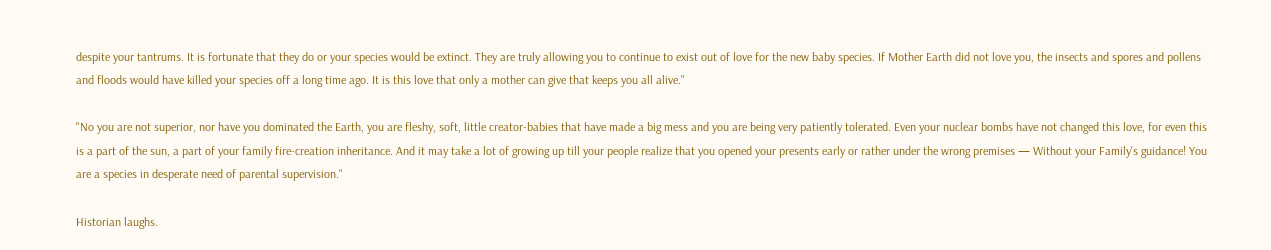despite your tantrums. It is fortunate that they do or your species would be extinct. They are truly allowing you to continue to exist out of love for the new baby species. If Mother Earth did not love you, the insects and spores and pollens and floods would have killed your species off a long time ago. It is this love that only a mother can give that keeps you all alive."

"No you are not superior, nor have you dominated the Earth, you are fleshy, soft, little creator-babies that have made a big mess and you are being very patiently tolerated. Even your nuclear bombs have not changed this love, for even this is a part of the sun, a part of your family fire-creation inheritance. And it may take a lot of growing up till your people realize that you opened your presents early or rather under the wrong premises — Without your Family's guidance! You are a species in desperate need of parental supervision."

Historian laughs.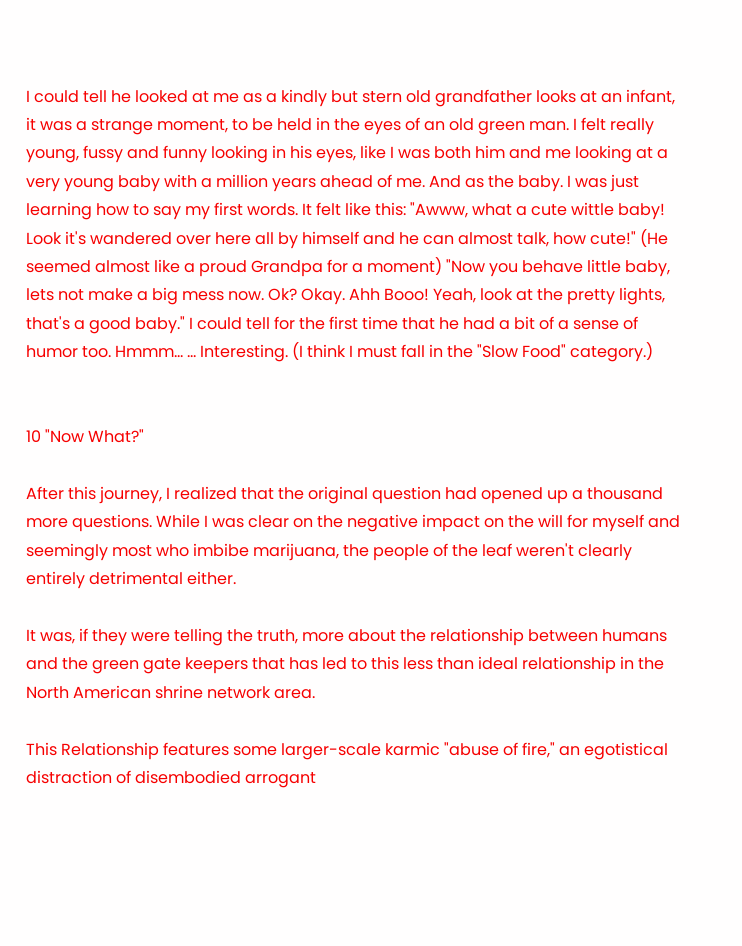I could tell he looked at me as a kindly but stern old grandfather looks at an infant, it was a strange moment, to be held in the eyes of an old green man. I felt really young, fussy and funny looking in his eyes, like I was both him and me looking at a very young baby with a million years ahead of me. And as the baby. I was just learning how to say my first words. It felt like this: "Awww, what a cute wittle baby! Look it's wandered over here all by himself and he can almost talk, how cute!" (He seemed almost like a proud Grandpa for a moment) "Now you behave little baby, lets not make a big mess now. Ok? Okay. Ahh Booo! Yeah, look at the pretty lights, that's a good baby." I could tell for the first time that he had a bit of a sense of humor too. Hmmm… … Interesting. (I think I must fall in the "Slow Food" category.)


10 "Now What?"

After this journey, I realized that the original question had opened up a thousand more questions. While I was clear on the negative impact on the will for myself and seemingly most who imbibe marijuana, the people of the leaf weren't clearly entirely detrimental either.

It was, if they were telling the truth, more about the relationship between humans and the green gate keepers that has led to this less than ideal relationship in the North American shrine network area.

This Relationship features some larger-scale karmic "abuse of fire," an egotistical distraction of disembodied arrogant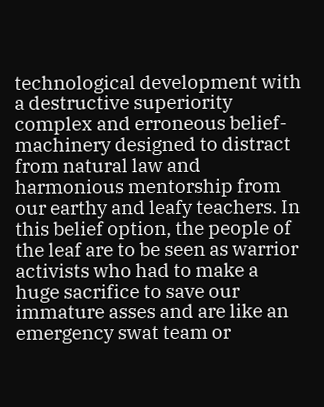technological development with a destructive superiority complex and erroneous belief-machinery designed to distract from natural law and harmonious mentorship from our earthy and leafy teachers. In this belief option, the people of the leaf are to be seen as warrior activists who had to make a huge sacrifice to save our immature asses and are like an emergency swat team or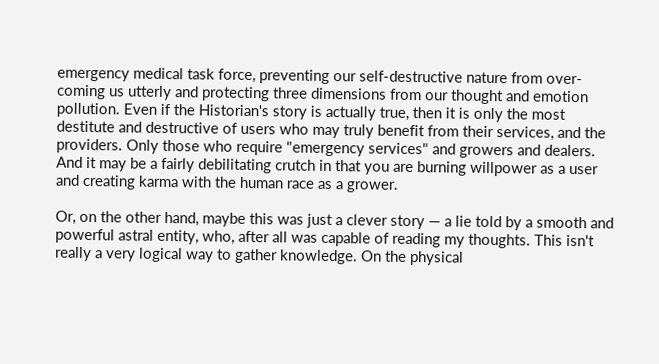emergency medical task force, preventing our self-destructive nature from over-coming us utterly and protecting three dimensions from our thought and emotion pollution. Even if the Historian's story is actually true, then it is only the most destitute and destructive of users who may truly benefit from their services, and the providers. Only those who require "emergency services" and growers and dealers. And it may be a fairly debilitating crutch in that you are burning willpower as a user and creating karma with the human race as a grower.

Or, on the other hand, maybe this was just a clever story — a lie told by a smooth and powerful astral entity, who, after all was capable of reading my thoughts. This isn't really a very logical way to gather knowledge. On the physical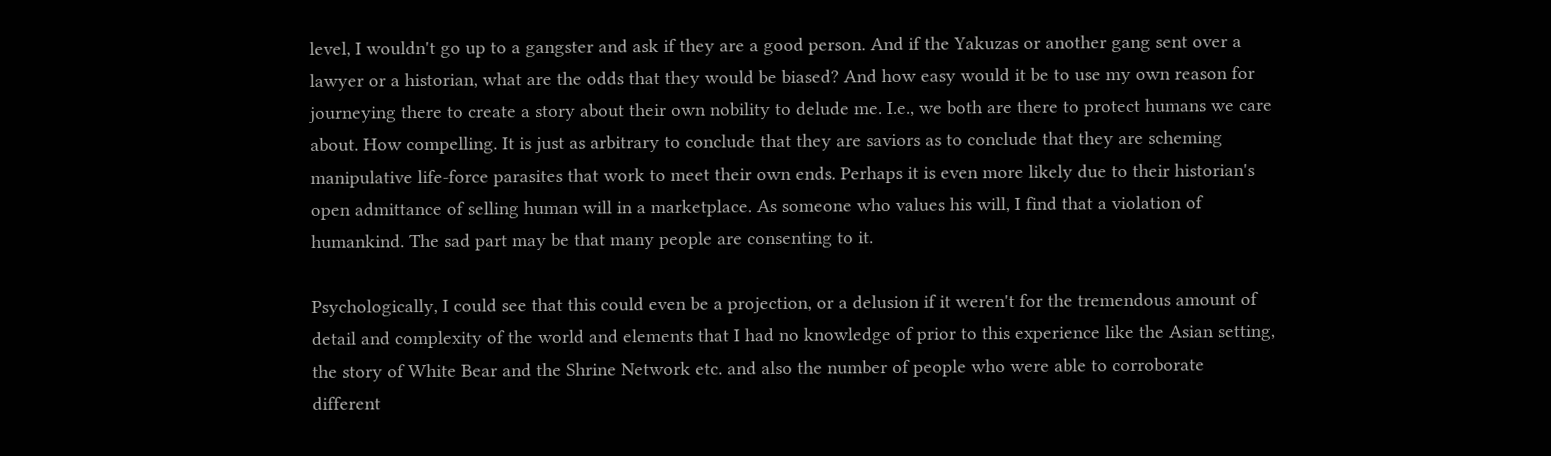level, I wouldn't go up to a gangster and ask if they are a good person. And if the Yakuzas or another gang sent over a lawyer or a historian, what are the odds that they would be biased? And how easy would it be to use my own reason for journeying there to create a story about their own nobility to delude me. I.e., we both are there to protect humans we care about. How compelling. It is just as arbitrary to conclude that they are saviors as to conclude that they are scheming manipulative life-force parasites that work to meet their own ends. Perhaps it is even more likely due to their historian's open admittance of selling human will in a marketplace. As someone who values his will, I find that a violation of humankind. The sad part may be that many people are consenting to it.

Psychologically, I could see that this could even be a projection, or a delusion if it weren't for the tremendous amount of detail and complexity of the world and elements that I had no knowledge of prior to this experience like the Asian setting, the story of White Bear and the Shrine Network etc. and also the number of people who were able to corroborate different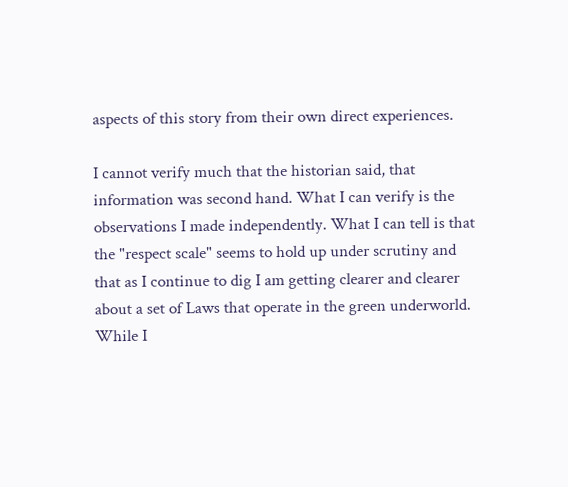aspects of this story from their own direct experiences.

I cannot verify much that the historian said, that information was second hand. What I can verify is the observations I made independently. What I can tell is that the "respect scale" seems to hold up under scrutiny and that as I continue to dig I am getting clearer and clearer about a set of Laws that operate in the green underworld. While I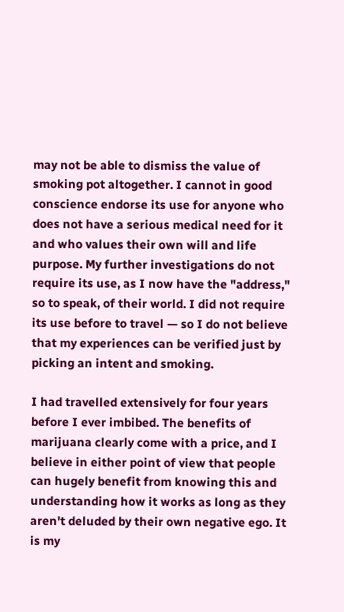may not be able to dismiss the value of smoking pot altogether. I cannot in good conscience endorse its use for anyone who does not have a serious medical need for it and who values their own will and life purpose. My further investigations do not require its use, as I now have the "address," so to speak, of their world. I did not require its use before to travel — so I do not believe that my experiences can be verified just by picking an intent and smoking.

I had travelled extensively for four years before I ever imbibed. The benefits of marijuana clearly come with a price, and I believe in either point of view that people can hugely benefit from knowing this and understanding how it works as long as they aren't deluded by their own negative ego. It is my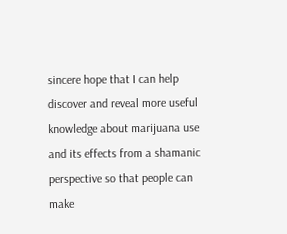sincere hope that I can help discover and reveal more useful knowledge about marijuana use and its effects from a shamanic perspective so that people can make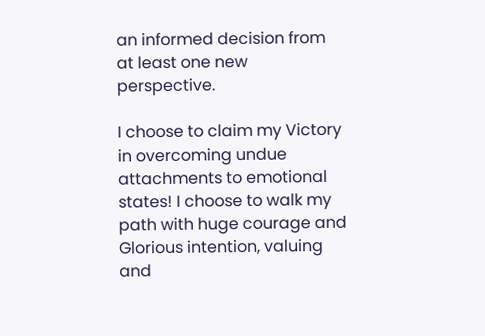an informed decision from at least one new perspective.

I choose to claim my Victory in overcoming undue attachments to emotional states! I choose to walk my path with huge courage and Glorious intention, valuing and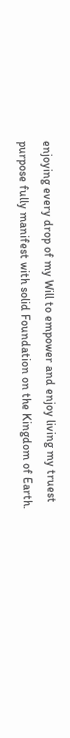enjoying every drop of my Will to empower and enjoy living my truest purpose fully manifest with solid Foundation on the Kingdom of Earth.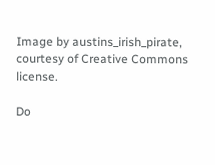Image by austins_irish_pirate, courtesy of Creative Commons license.

Do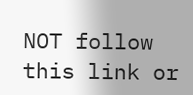NOT follow this link or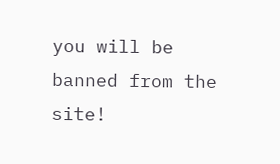you will be banned from the site!